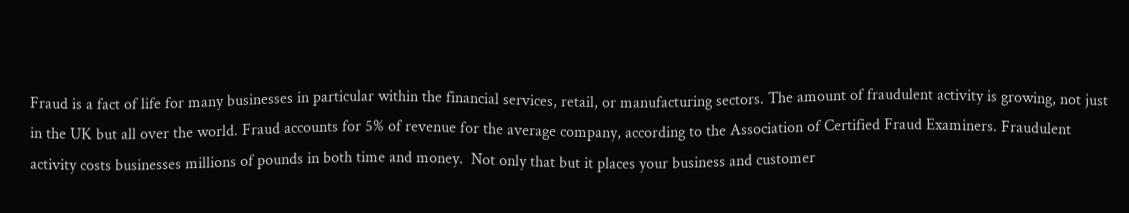Fraud is a fact of life for many businesses in particular within the financial services, retail, or manufacturing sectors. The amount of fraudulent activity is growing, not just in the UK but all over the world. Fraud accounts for 5% of revenue for the average company, according to the Association of Certified Fraud Examiners. Fraudulent activity costs businesses millions of pounds in both time and money.  Not only that but it places your business and customer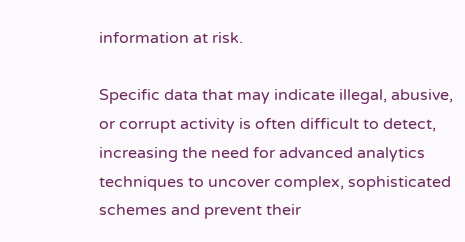information at risk.

Specific data that may indicate illegal, abusive, or corrupt activity is often difficult to detect, increasing the need for advanced analytics techniques to uncover complex, sophisticated schemes and prevent their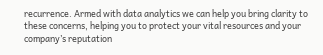recurrence. Armed with data analytics we can help you bring clarity to these concerns, helping you to protect your vital resources and your company’s reputation